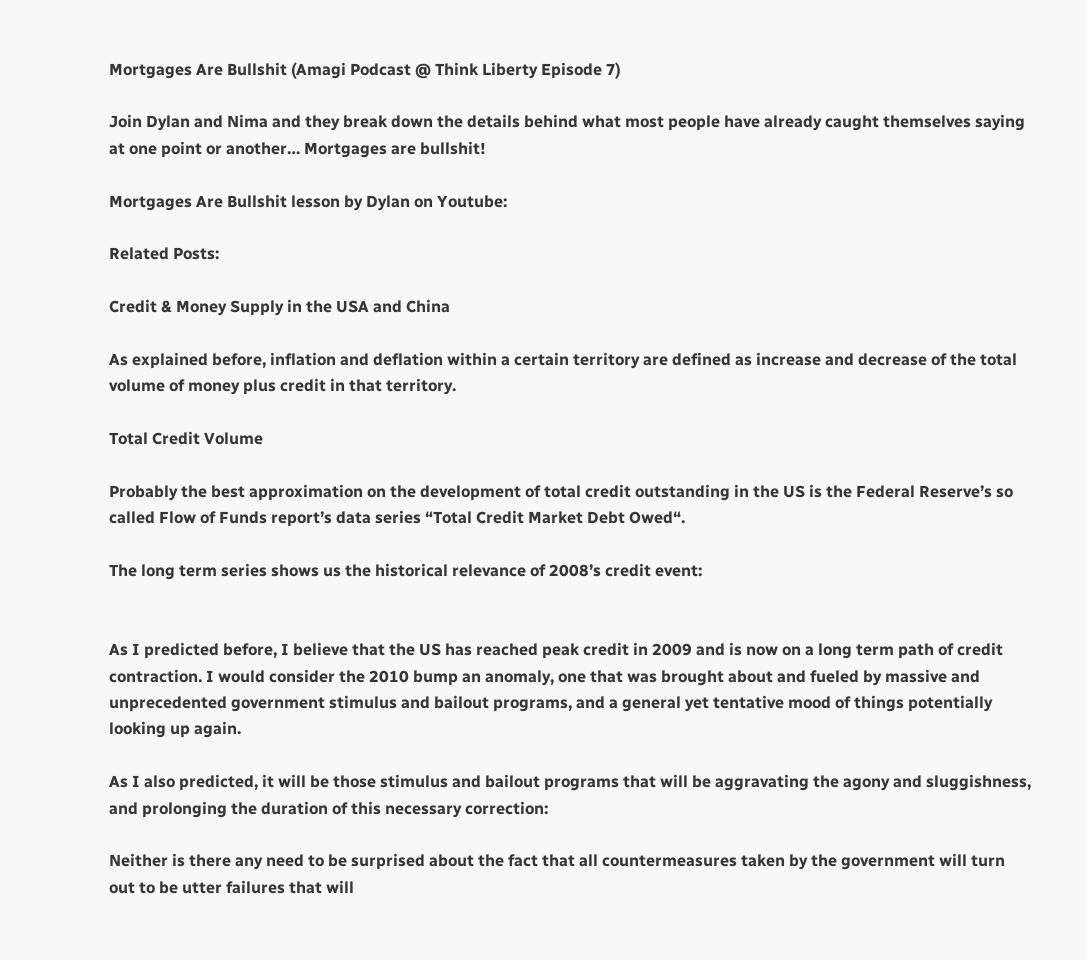Mortgages Are Bullshit (Amagi Podcast @ Think Liberty Episode 7)

Join Dylan and Nima and they break down the details behind what most people have already caught themselves saying at one point or another… Mortgages are bullshit!

Mortgages Are Bullshit lesson by Dylan on Youtube:

Related Posts:

Credit & Money Supply in the USA and China

As explained before, inflation and deflation within a certain territory are defined as increase and decrease of the total volume of money plus credit in that territory.

Total Credit Volume

Probably the best approximation on the development of total credit outstanding in the US is the Federal Reserve’s so called Flow of Funds report’s data series “Total Credit Market Debt Owed“.

The long term series shows us the historical relevance of 2008’s credit event:


As I predicted before, I believe that the US has reached peak credit in 2009 and is now on a long term path of credit contraction. I would consider the 2010 bump an anomaly, one that was brought about and fueled by massive and unprecedented government stimulus and bailout programs, and a general yet tentative mood of things potentially looking up again.

As I also predicted, it will be those stimulus and bailout programs that will be aggravating the agony and sluggishness, and prolonging the duration of this necessary correction:

Neither is there any need to be surprised about the fact that all countermeasures taken by the government will turn out to be utter failures that will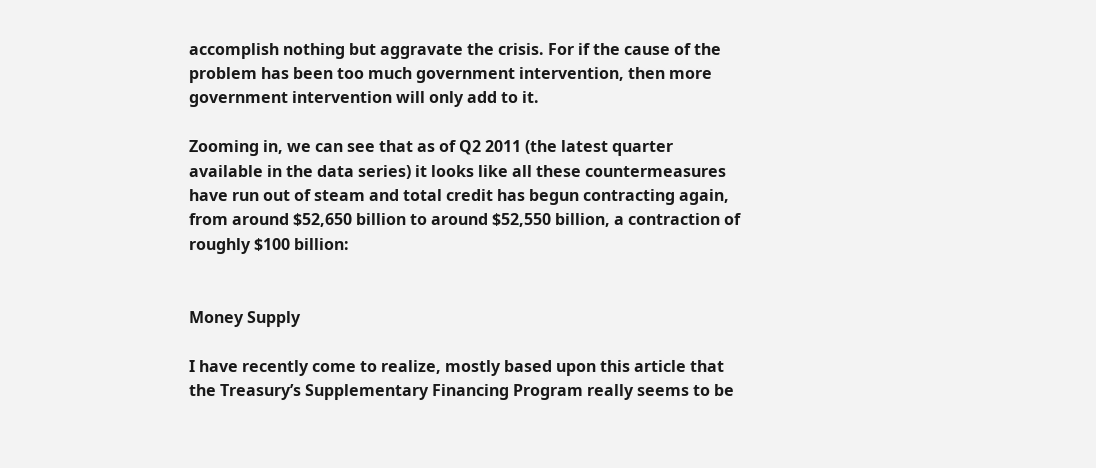accomplish nothing but aggravate the crisis. For if the cause of the problem has been too much government intervention, then more government intervention will only add to it.

Zooming in, we can see that as of Q2 2011 (the latest quarter available in the data series) it looks like all these countermeasures have run out of steam and total credit has begun contracting again, from around $52,650 billion to around $52,550 billion, a contraction of roughly $100 billion:


Money Supply

I have recently come to realize, mostly based upon this article that the Treasury’s Supplementary Financing Program really seems to be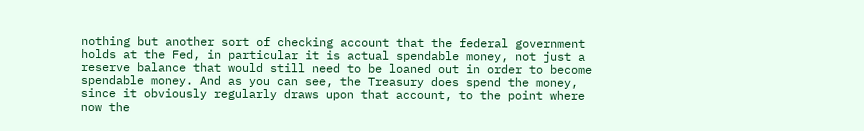nothing but another sort of checking account that the federal government holds at the Fed, in particular it is actual spendable money, not just a reserve balance that would still need to be loaned out in order to become spendable money. And as you can see, the Treasury does spend the money, since it obviously regularly draws upon that account, to the point where now the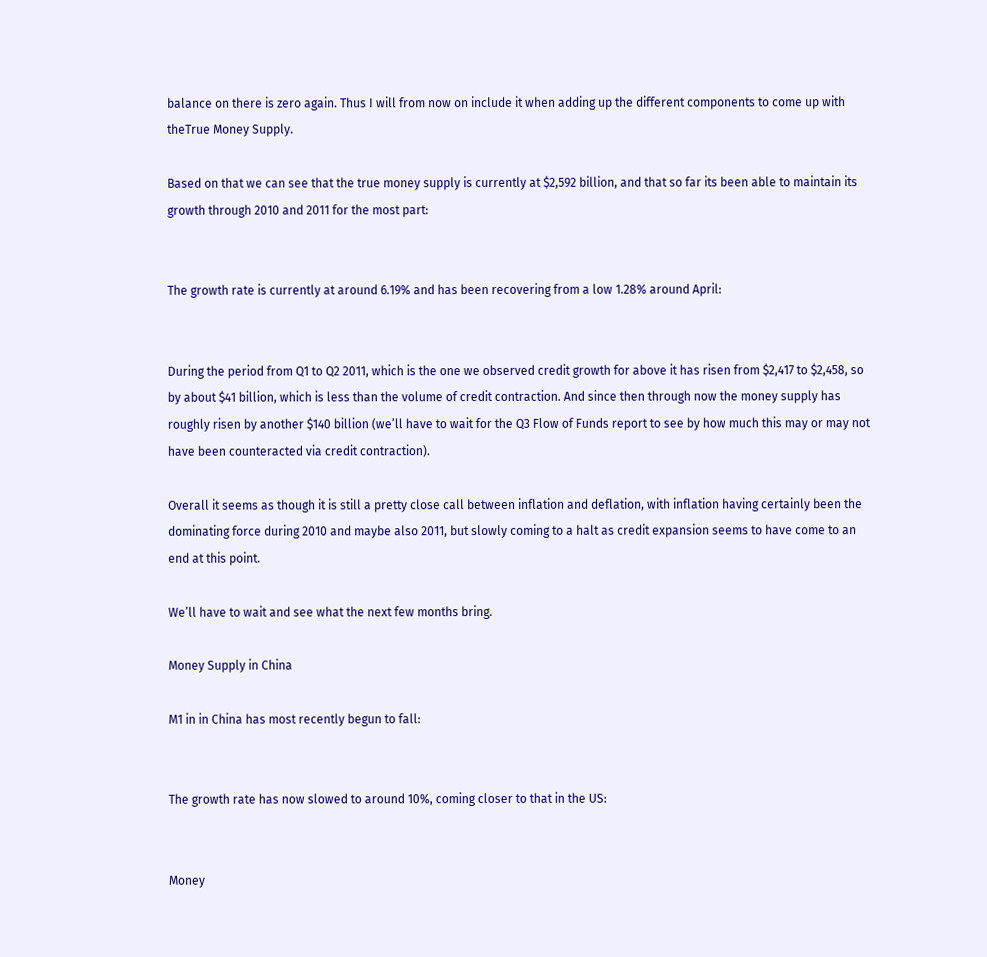balance on there is zero again. Thus I will from now on include it when adding up the different components to come up with theTrue Money Supply.

Based on that we can see that the true money supply is currently at $2,592 billion, and that so far its been able to maintain its growth through 2010 and 2011 for the most part:


The growth rate is currently at around 6.19% and has been recovering from a low 1.28% around April:


During the period from Q1 to Q2 2011, which is the one we observed credit growth for above it has risen from $2,417 to $2,458, so by about $41 billion, which is less than the volume of credit contraction. And since then through now the money supply has roughly risen by another $140 billion (we’ll have to wait for the Q3 Flow of Funds report to see by how much this may or may not have been counteracted via credit contraction).

Overall it seems as though it is still a pretty close call between inflation and deflation, with inflation having certainly been the dominating force during 2010 and maybe also 2011, but slowly coming to a halt as credit expansion seems to have come to an end at this point.

We’ll have to wait and see what the next few months bring.

Money Supply in China

M1 in in China has most recently begun to fall:


The growth rate has now slowed to around 10%, coming closer to that in the US:


Money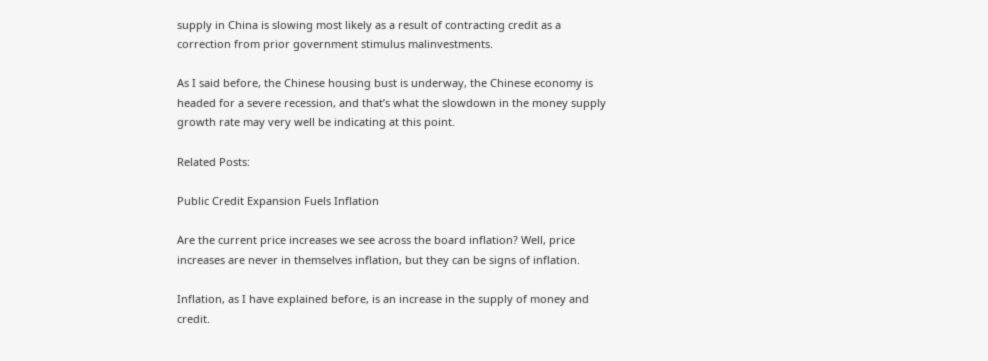supply in China is slowing most likely as a result of contracting credit as a correction from prior government stimulus malinvestments.

As I said before, the Chinese housing bust is underway, the Chinese economy is headed for a severe recession, and that’s what the slowdown in the money supply growth rate may very well be indicating at this point.

Related Posts:

Public Credit Expansion Fuels Inflation

Are the current price increases we see across the board inflation? Well, price increases are never in themselves inflation, but they can be signs of inflation.

Inflation, as I have explained before, is an increase in the supply of money and credit.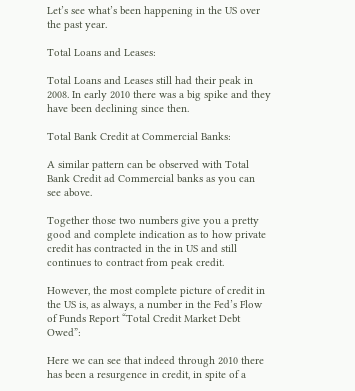Let’s see what’s been happening in the US over the past year.

Total Loans and Leases:

Total Loans and Leases still had their peak in 2008. In early 2010 there was a big spike and they have been declining since then.

Total Bank Credit at Commercial Banks:

A similar pattern can be observed with Total Bank Credit ad Commercial banks as you can see above.

Together those two numbers give you a pretty good and complete indication as to how private credit has contracted in the in US and still continues to contract from peak credit.

However, the most complete picture of credit in the US is, as always, a number in the Fed’s Flow of Funds Report “Total Credit Market Debt Owed”:

Here we can see that indeed through 2010 there has been a resurgence in credit, in spite of a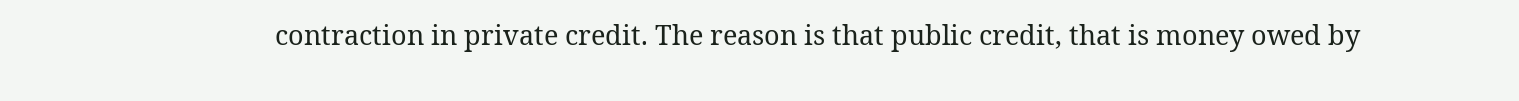contraction in private credit. The reason is that public credit, that is money owed by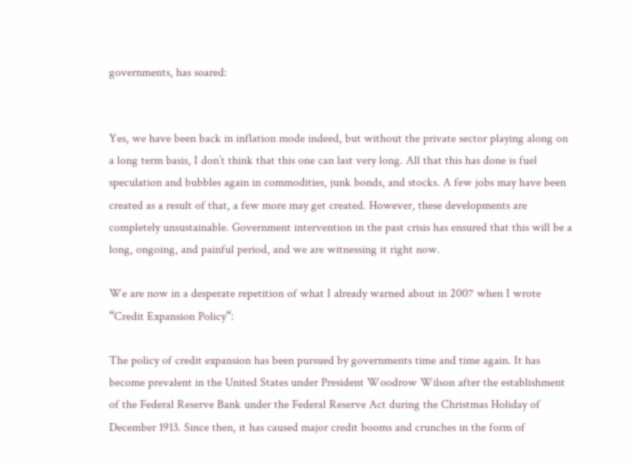governments, has soared:


Yes, we have been back in inflation mode indeed, but without the private sector playing along on a long term basis, I don’t think that this one can last very long. All that this has done is fuel speculation and bubbles again in commodities, junk bonds, and stocks. A few jobs may have been created as a result of that, a few more may get created. However, these developments are completely unsustainable. Government intervention in the past crisis has ensured that this will be a long, ongoing, and painful period, and we are witnessing it right now.

We are now in a desperate repetition of what I already warned about in 2007 when I wrote “Credit Expansion Policy“:

The policy of credit expansion has been pursued by governments time and time again. It has become prevalent in the United States under President Woodrow Wilson after the establishment of the Federal Reserve Bank under the Federal Reserve Act during the Christmas Holiday of December 1913. Since then, it has caused major credit booms and crunches in the form of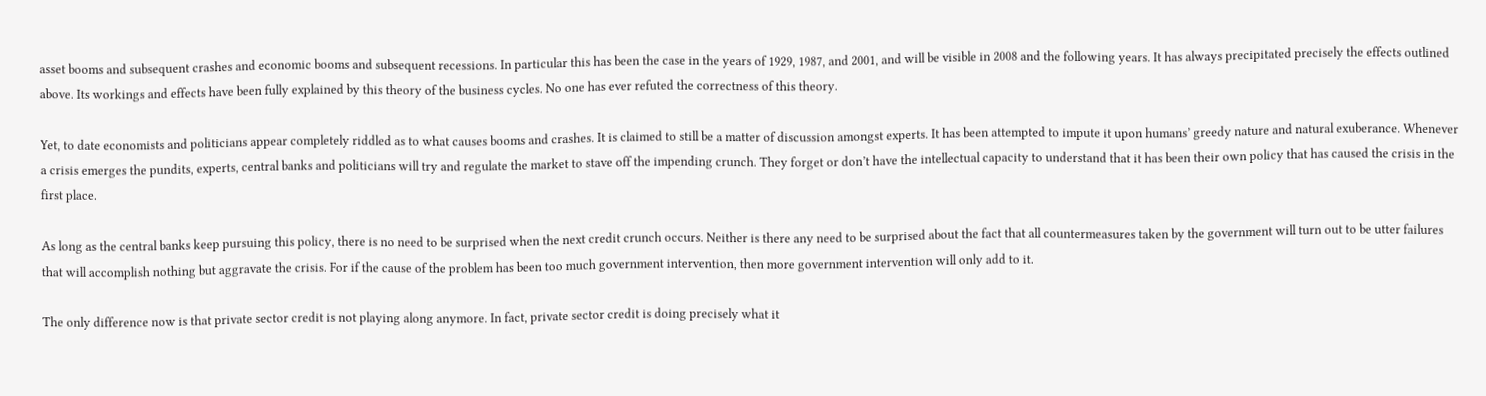asset booms and subsequent crashes and economic booms and subsequent recessions. In particular this has been the case in the years of 1929, 1987, and 2001, and will be visible in 2008 and the following years. It has always precipitated precisely the effects outlined above. Its workings and effects have been fully explained by this theory of the business cycles. No one has ever refuted the correctness of this theory.

Yet, to date economists and politicians appear completely riddled as to what causes booms and crashes. It is claimed to still be a matter of discussion amongst experts. It has been attempted to impute it upon humans’ greedy nature and natural exuberance. Whenever a crisis emerges the pundits, experts, central banks and politicians will try and regulate the market to stave off the impending crunch. They forget or don’t have the intellectual capacity to understand that it has been their own policy that has caused the crisis in the first place.

As long as the central banks keep pursuing this policy, there is no need to be surprised when the next credit crunch occurs. Neither is there any need to be surprised about the fact that all countermeasures taken by the government will turn out to be utter failures that will accomplish nothing but aggravate the crisis. For if the cause of the problem has been too much government intervention, then more government intervention will only add to it.

The only difference now is that private sector credit is not playing along anymore. In fact, private sector credit is doing precisely what it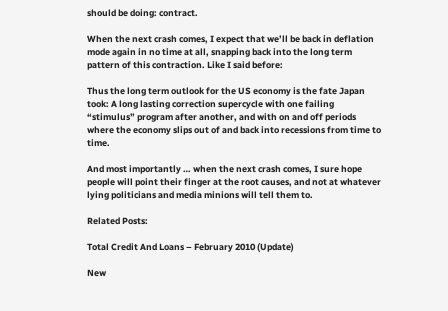should be doing: contract.

When the next crash comes, I expect that we’ll be back in deflation mode again in no time at all, snapping back into the long term pattern of this contraction. Like I said before:

Thus the long term outlook for the US economy is the fate Japan took: A long lasting correction supercycle with one failing “stimulus” program after another, and with on and off periods where the economy slips out of and back into recessions from time to time.

And most importantly … when the next crash comes, I sure hope people will point their finger at the root causes, and not at whatever lying politicians and media minions will tell them to.

Related Posts:

Total Credit And Loans – February 2010 (Update)

New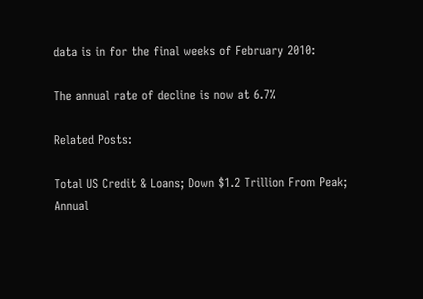data is in for the final weeks of February 2010:

The annual rate of decline is now at 6.7%

Related Posts:

Total US Credit & Loans; Down $1.2 Trillion From Peak; Annual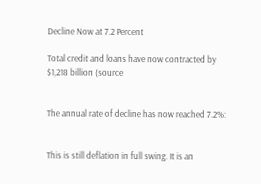Decline Now at 7.2 Percent

Total credit and loans have now contracted by $1,218 billion (source


The annual rate of decline has now reached 7.2%:


This is still deflation in full swing. It is an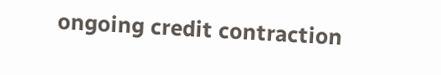ongoing credit contraction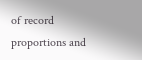of record proportions and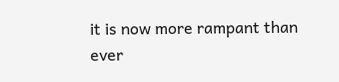it is now more rampant than ever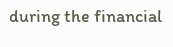during the financial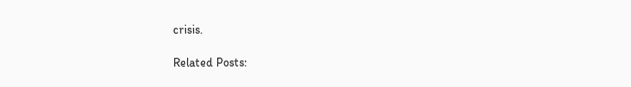crisis.

Related Posts: